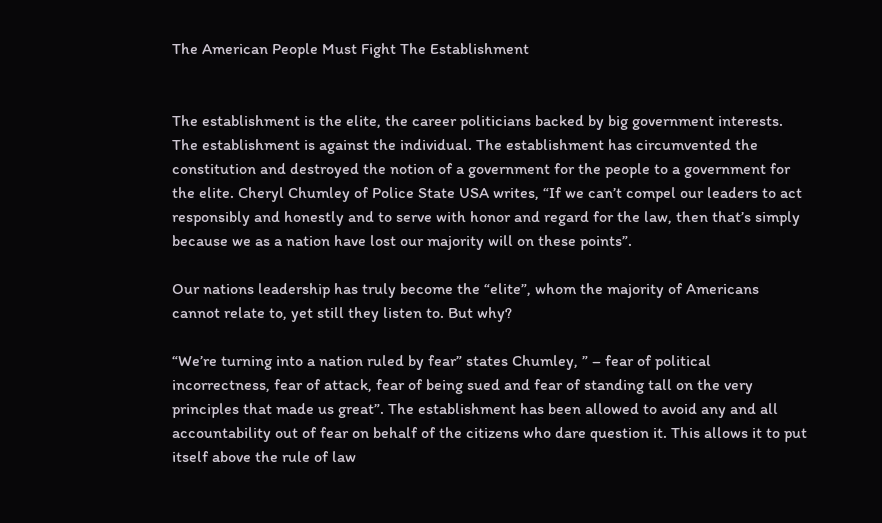The American People Must Fight The Establishment


The establishment is the elite, the career politicians backed by big government interests. The establishment is against the individual. The establishment has circumvented the constitution and destroyed the notion of a government for the people to a government for the elite. Cheryl Chumley of Police State USA writes, “If we can’t compel our leaders to act responsibly and honestly and to serve with honor and regard for the law, then that’s simply because we as a nation have lost our majority will on these points”.

Our nations leadership has truly become the “elite”, whom the majority of Americans cannot relate to, yet still they listen to. But why?

“We’re turning into a nation ruled by fear” states Chumley, ” – fear of political incorrectness, fear of attack, fear of being sued and fear of standing tall on the very principles that made us great”. The establishment has been allowed to avoid any and all accountability out of fear on behalf of the citizens who dare question it. This allows it to put itself above the rule of law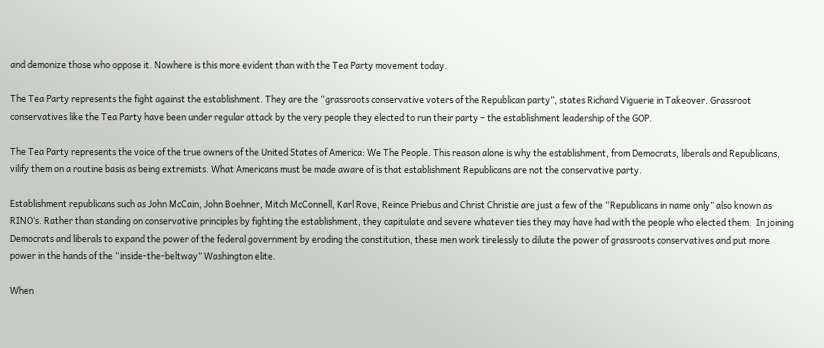and demonize those who oppose it. Nowhere is this more evident than with the Tea Party movement today.

The Tea Party represents the fight against the establishment. They are the “grassroots conservative voters of the Republican party”, states Richard Viguerie in Takeover. Grassroot conservatives like the Tea Party have been under regular attack by the very people they elected to run their party – the establishment leadership of the GOP.

The Tea Party represents the voice of the true owners of the United States of America: We The People. This reason alone is why the establishment, from Democrats, liberals and Republicans, vilify them on a routine basis as being extremists. What Americans must be made aware of is that establishment Republicans are not the conservative party.

Establishment republicans such as John McCain, John Boehner, Mitch McConnell, Karl Rove, Reince Priebus and Christ Christie are just a few of the “Republicans in name only” also known as RINO‘s. Rather than standing on conservative principles by fighting the establishment, they capitulate and severe whatever ties they may have had with the people who elected them.  In joining Democrats and liberals to expand the power of the federal government by eroding the constitution, these men work tirelessly to dilute the power of grassroots conservatives and put more power in the hands of the “inside-the-beltway” Washington elite.

When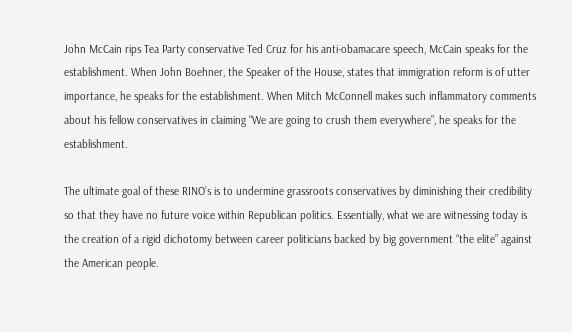John McCain rips Tea Party conservative Ted Cruz for his anti-obamacare speech, McCain speaks for the establishment. When John Boehner, the Speaker of the House, states that immigration reform is of utter importance, he speaks for the establishment. When Mitch McConnell makes such inflammatory comments about his fellow conservatives in claiming “We are going to crush them everywhere”, he speaks for the establishment.

The ultimate goal of these RINO’s is to undermine grassroots conservatives by diminishing their credibility so that they have no future voice within Republican politics. Essentially, what we are witnessing today is the creation of a rigid dichotomy between career politicians backed by big government “the elite” against the American people.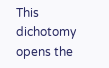This dichotomy opens the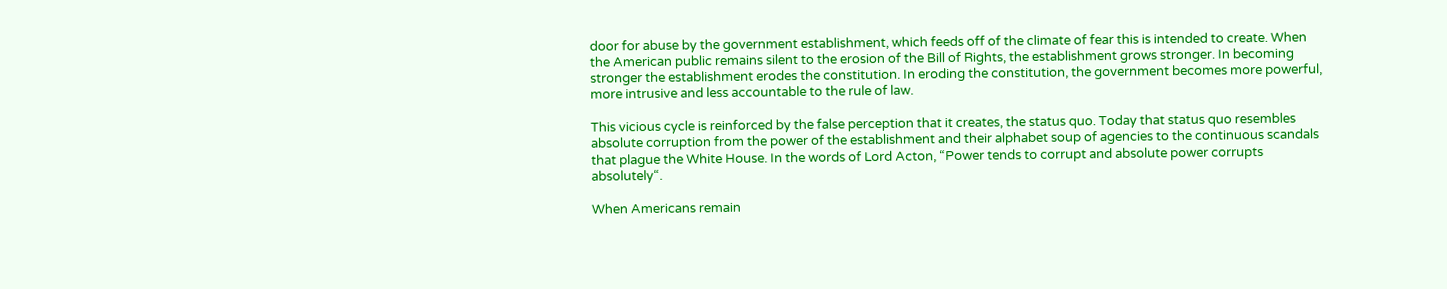door for abuse by the government establishment, which feeds off of the climate of fear this is intended to create. When the American public remains silent to the erosion of the Bill of Rights, the establishment grows stronger. In becoming stronger the establishment erodes the constitution. In eroding the constitution, the government becomes more powerful, more intrusive and less accountable to the rule of law.

This vicious cycle is reinforced by the false perception that it creates, the status quo. Today that status quo resembles absolute corruption from the power of the establishment and their alphabet soup of agencies to the continuous scandals that plague the White House. In the words of Lord Acton, “Power tends to corrupt and absolute power corrupts absolutely“.

When Americans remain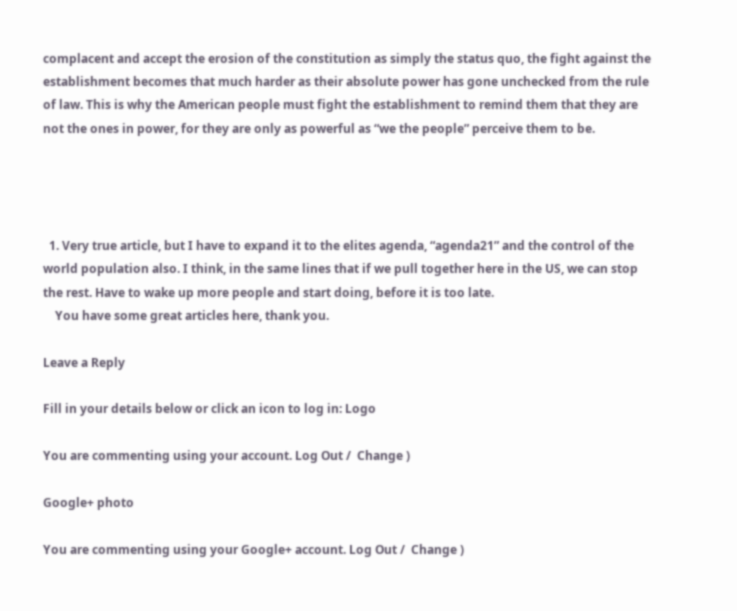complacent and accept the erosion of the constitution as simply the status quo, the fight against the establishment becomes that much harder as their absolute power has gone unchecked from the rule of law. This is why the American people must fight the establishment to remind them that they are not the ones in power, for they are only as powerful as “we the people” perceive them to be.




  1. Very true article, but I have to expand it to the elites agenda, “agenda21” and the control of the world population also. I think, in the same lines that if we pull together here in the US, we can stop the rest. Have to wake up more people and start doing, before it is too late.
    You have some great articles here, thank you.

Leave a Reply

Fill in your details below or click an icon to log in: Logo

You are commenting using your account. Log Out /  Change )

Google+ photo

You are commenting using your Google+ account. Log Out /  Change )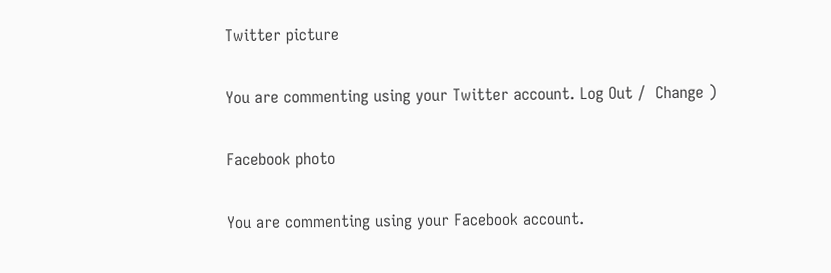Twitter picture

You are commenting using your Twitter account. Log Out /  Change )

Facebook photo

You are commenting using your Facebook account.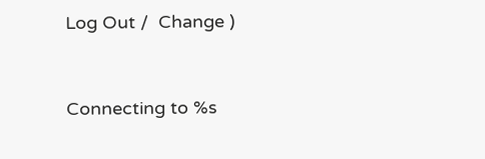Log Out /  Change )


Connecting to %s